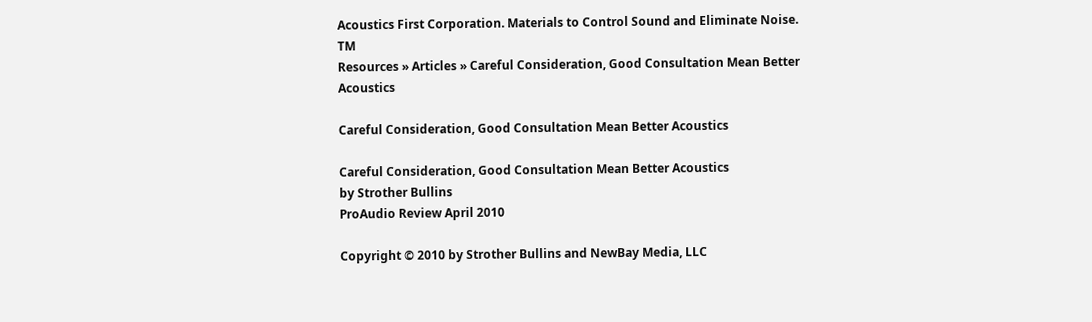Acoustics First Corporation. Materials to Control Sound and Eliminate Noise. TM
Resources » Articles » Careful Consideration, Good Consultation Mean Better Acoustics

Careful Consideration, Good Consultation Mean Better Acoustics

Careful Consideration, Good Consultation Mean Better Acoustics
by Strother Bullins
ProAudio Review April 2010

Copyright © 2010 by Strother Bullins and NewBay Media, LLC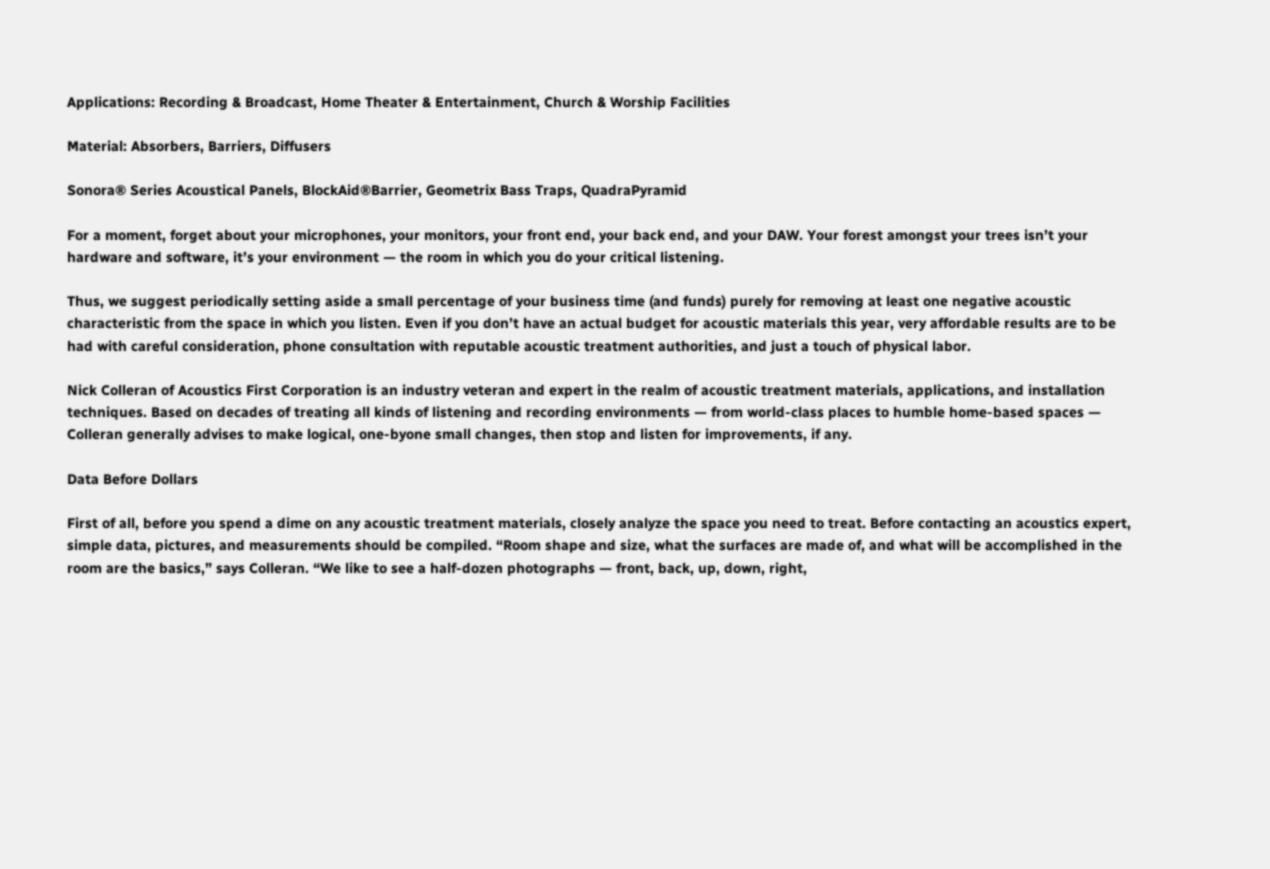Applications: Recording & Broadcast, Home Theater & Entertainment, Church & Worship Facilities

Material: Absorbers, Barriers, Diffusers

Sonora® Series Acoustical Panels, BlockAid®Barrier, Geometrix Bass Traps, QuadraPyramid

For a moment, forget about your microphones, your monitors, your front end, your back end, and your DAW. Your forest amongst your trees isn’t your hardware and software, it’s your environment — the room in which you do your critical listening.

Thus, we suggest periodically setting aside a small percentage of your business time (and funds) purely for removing at least one negative acoustic characteristic from the space in which you listen. Even if you don’t have an actual budget for acoustic materials this year, very affordable results are to be had with careful consideration, phone consultation with reputable acoustic treatment authorities, and just a touch of physical labor.

Nick Colleran of Acoustics First Corporation is an industry veteran and expert in the realm of acoustic treatment materials, applications, and installation techniques. Based on decades of treating all kinds of listening and recording environments — from world-class places to humble home-based spaces — Colleran generally advises to make logical, one-byone small changes, then stop and listen for improvements, if any.

Data Before Dollars

First of all, before you spend a dime on any acoustic treatment materials, closely analyze the space you need to treat. Before contacting an acoustics expert, simple data, pictures, and measurements should be compiled. “Room shape and size, what the surfaces are made of, and what will be accomplished in the room are the basics,” says Colleran. “We like to see a half-dozen photographs — front, back, up, down, right,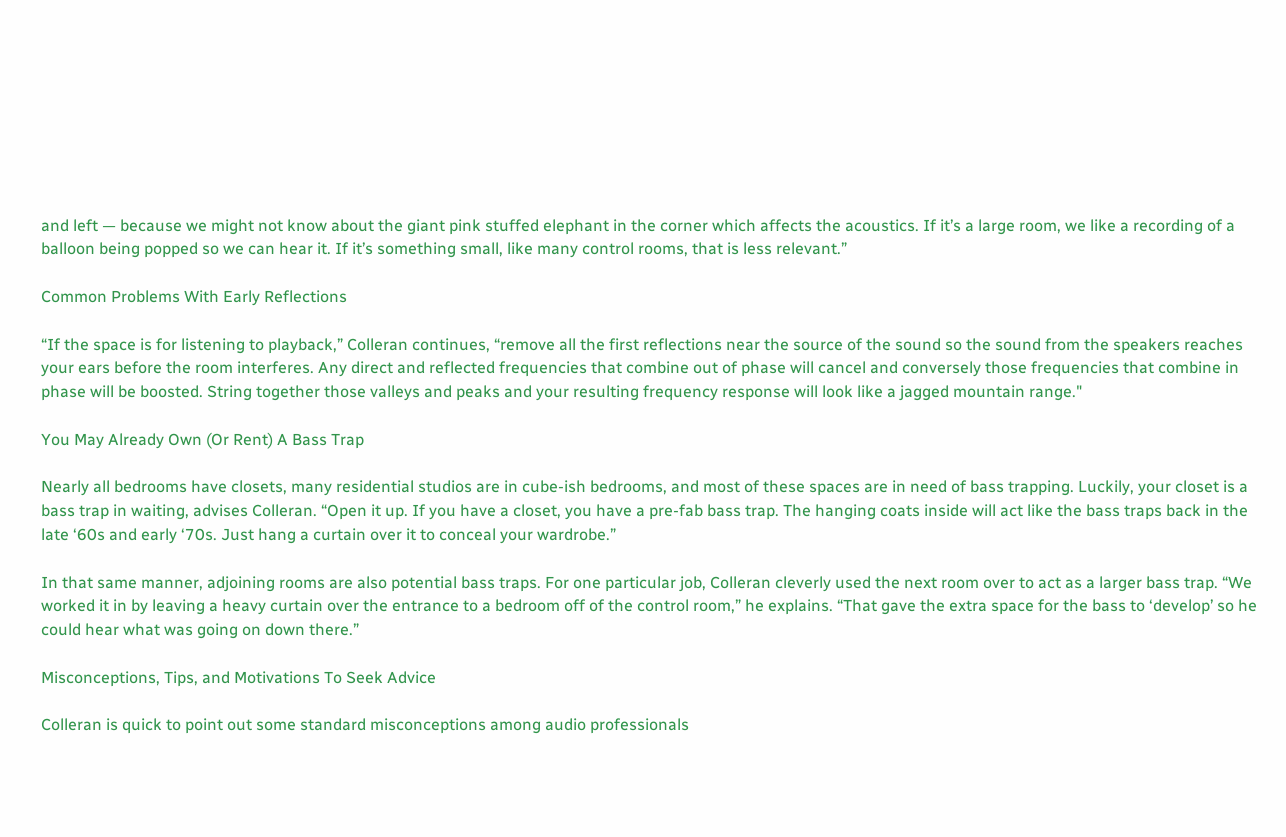and left — because we might not know about the giant pink stuffed elephant in the corner which affects the acoustics. If it’s a large room, we like a recording of a balloon being popped so we can hear it. If it’s something small, like many control rooms, that is less relevant.”

Common Problems With Early Reflections

“If the space is for listening to playback,” Colleran continues, “remove all the first reflections near the source of the sound so the sound from the speakers reaches your ears before the room interferes. Any direct and reflected frequencies that combine out of phase will cancel and conversely those frequencies that combine in phase will be boosted. String together those valleys and peaks and your resulting frequency response will look like a jagged mountain range."

You May Already Own (Or Rent) A Bass Trap

Nearly all bedrooms have closets, many residential studios are in cube-ish bedrooms, and most of these spaces are in need of bass trapping. Luckily, your closet is a bass trap in waiting, advises Colleran. “Open it up. If you have a closet, you have a pre-fab bass trap. The hanging coats inside will act like the bass traps back in the late ‘60s and early ‘70s. Just hang a curtain over it to conceal your wardrobe.”

In that same manner, adjoining rooms are also potential bass traps. For one particular job, Colleran cleverly used the next room over to act as a larger bass trap. “We worked it in by leaving a heavy curtain over the entrance to a bedroom off of the control room,” he explains. “That gave the extra space for the bass to ‘develop’ so he could hear what was going on down there.”

Misconceptions, Tips, and Motivations To Seek Advice

Colleran is quick to point out some standard misconceptions among audio professionals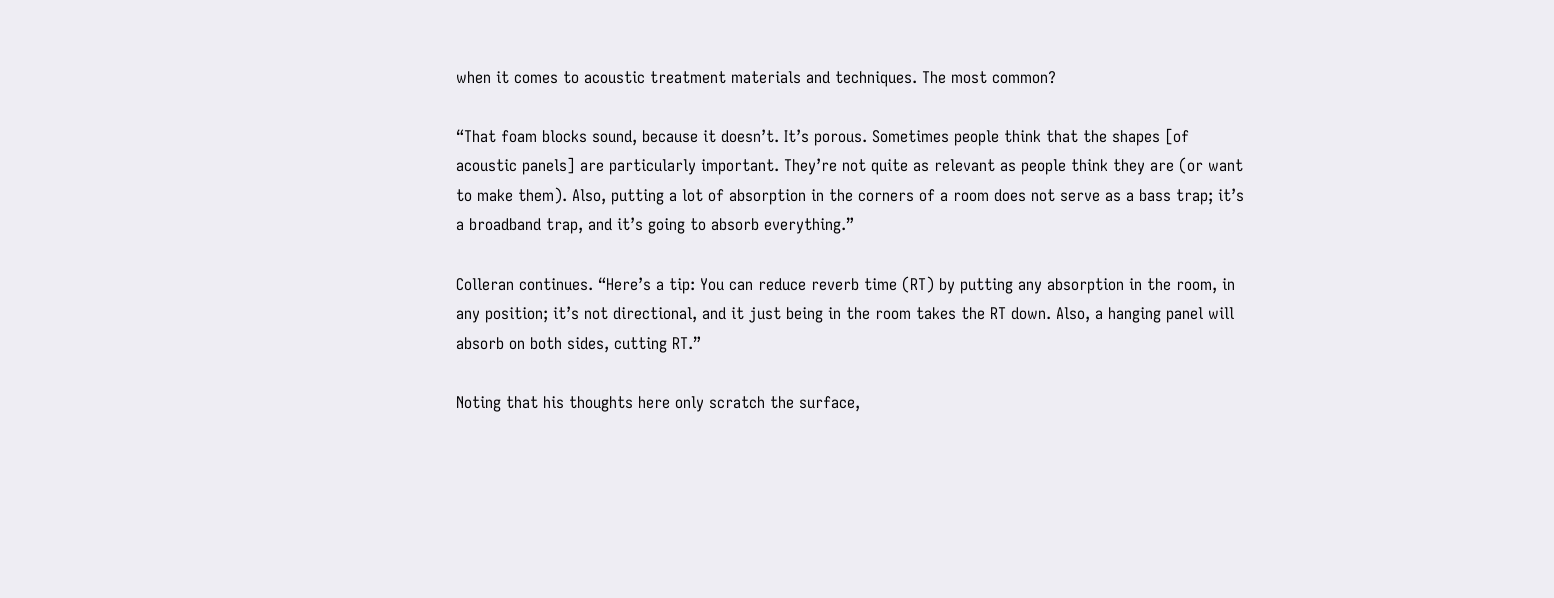when it comes to acoustic treatment materials and techniques. The most common?

“That foam blocks sound, because it doesn’t. It’s porous. Sometimes people think that the shapes [of acoustic panels] are particularly important. They’re not quite as relevant as people think they are (or want to make them). Also, putting a lot of absorption in the corners of a room does not serve as a bass trap; it’s a broadband trap, and it’s going to absorb everything.”

Colleran continues. “Here’s a tip: You can reduce reverb time (RT) by putting any absorption in the room, in any position; it’s not directional, and it just being in the room takes the RT down. Also, a hanging panel will absorb on both sides, cutting RT.”

Noting that his thoughts here only scratch the surface,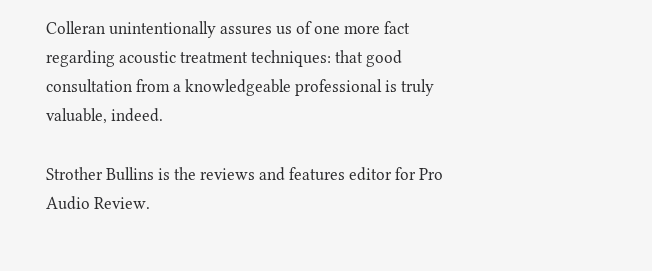Colleran unintentionally assures us of one more fact regarding acoustic treatment techniques: that good consultation from a knowledgeable professional is truly valuable, indeed.

Strother Bullins is the reviews and features editor for Pro Audio Review.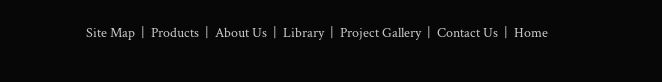Site Map  |  Products  |  About Us  |  Library  |  Project Gallery  |  Contact Us  |  Home